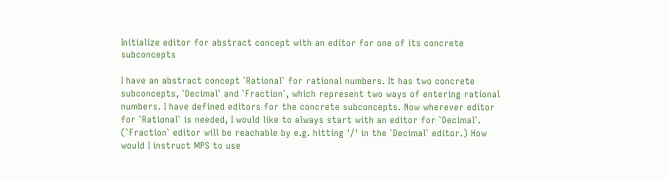Initialize editor for abstract concept with an editor for one of its concrete subconcepts

I have an abstract concept `Rational` for rational numbers. It has two concrete subconcepts, `Decimal` and `Fraction`, which represent two ways of entering rational numbers. I have defined editors for the concrete subconcepts. Now wherever editor for `Rational` is needed, I would like to always start with an editor for `Decimal`. (`Fraction` editor will be reachable by e.g. hitting '/' in the `Decimal` editor.) How would I instruct MPS to use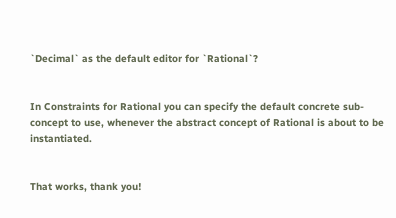`Decimal` as the default editor for `Rational`?


In Constraints for Rational you can specify the default concrete sub-concept to use, whenever the abstract concept of Rational is about to be instantiated.


That works, thank you!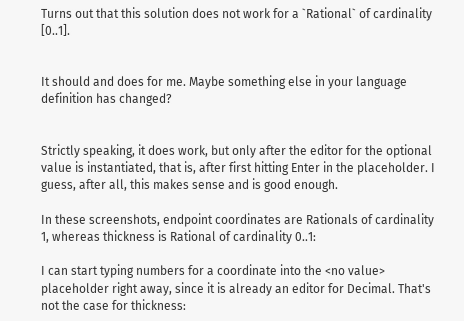Turns out that this solution does not work for a `Rational` of cardinality [0..1].


It should and does for me. Maybe something else in your language definition has changed?


Strictly speaking, it does work, but only after the editor for the optional value is instantiated, that is, after first hitting Enter in the placeholder. I guess, after all, this makes sense and is good enough.

In these screenshots, endpoint coordinates are Rationals of cardinality 1, whereas thickness is Rational of cardinality 0..1:

I can start typing numbers for a coordinate into the <no value> placeholder right away, since it is already an editor for Decimal. That's not the case for thickness: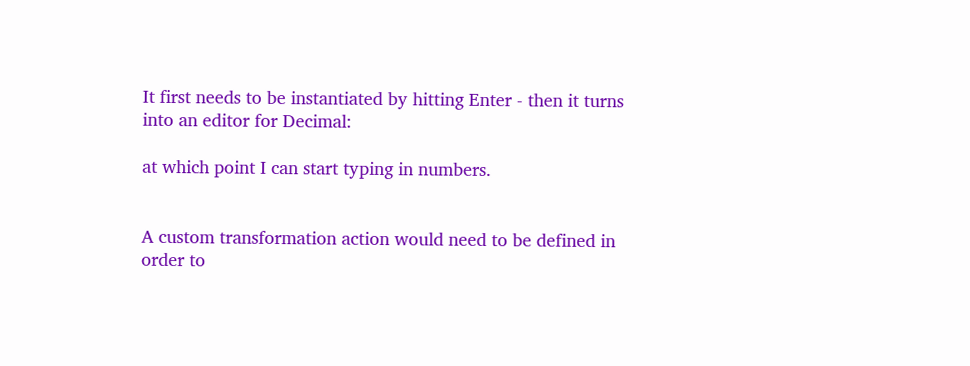It first needs to be instantiated by hitting Enter - then it turns into an editor for Decimal:

at which point I can start typing in numbers.


A custom transformation action would need to be defined in order to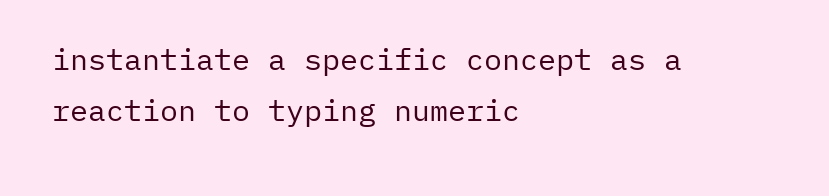instantiate a specific concept as a reaction to typing numeric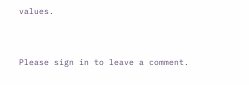values.


Please sign in to leave a comment.